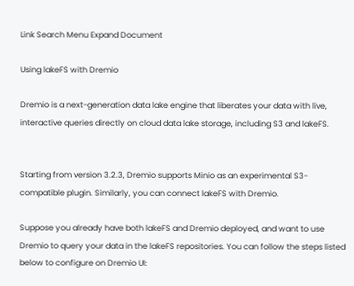Link Search Menu Expand Document

Using lakeFS with Dremio

Dremio is a next-generation data lake engine that liberates your data with live, interactive queries directly on cloud data lake storage, including S3 and lakeFS.


Starting from version 3.2.3, Dremio supports Minio as an experimental S3-compatible plugin. Similarly, you can connect lakeFS with Dremio.

Suppose you already have both lakeFS and Dremio deployed, and want to use Dremio to query your data in the lakeFS repositories. You can follow the steps listed below to configure on Dremio UI: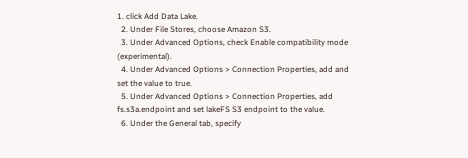1. click Add Data Lake.
  2. Under File Stores, choose Amazon S3.
  3. Under Advanced Options, check Enable compatibility mode (experimental).
  4. Under Advanced Options > Connection Properties, add and set the value to true.
  5. Under Advanced Options > Connection Properties, add fs.s3a.endpoint and set lakeFS S3 endpoint to the value.
  6. Under the General tab, specify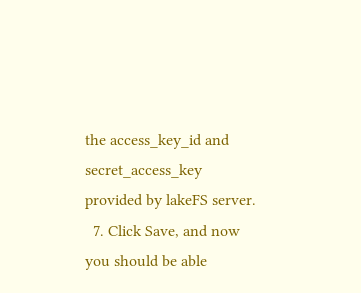the access_key_id and secret_access_key provided by lakeFS server.
  7. Click Save, and now you should be able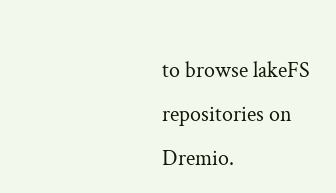to browse lakeFS repositories on Dremio.